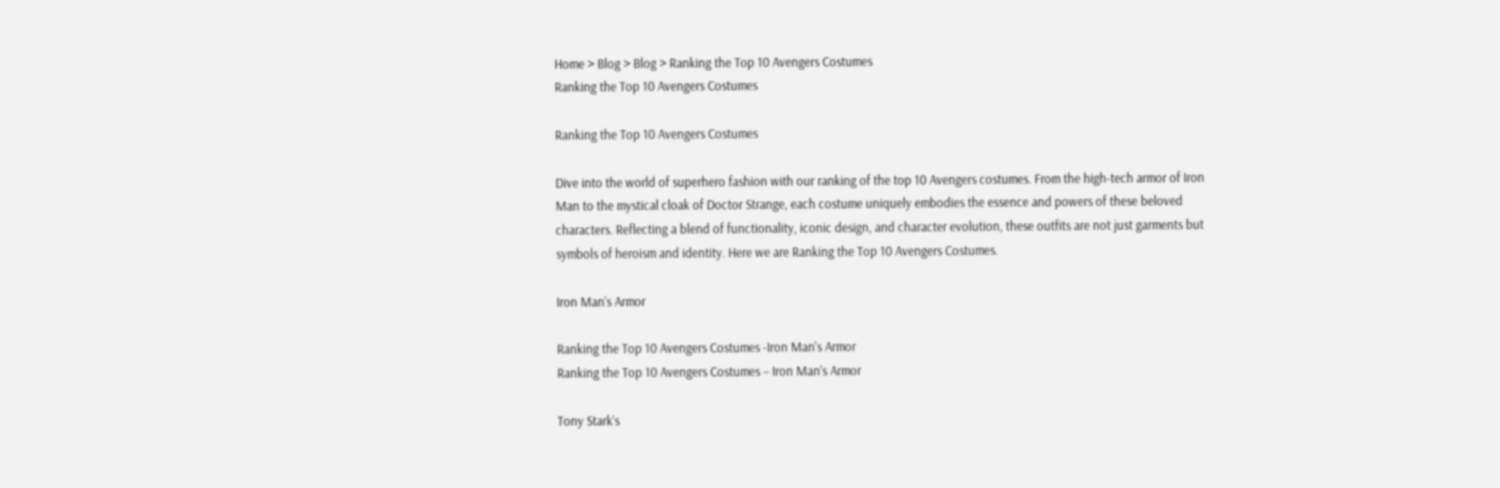Home > Blog > Blog > Ranking the Top 10 Avengers Costumes
Ranking the Top 10 Avengers Costumes

Ranking the Top 10 Avengers Costumes

Dive into the world of superhero fashion with our ranking of the top 10 Avengers costumes. From the high-tech armor of Iron Man to the mystical cloak of Doctor Strange, each costume uniquely embodies the essence and powers of these beloved characters. Reflecting a blend of functionality, iconic design, and character evolution, these outfits are not just garments but symbols of heroism and identity. Here we are Ranking the Top 10 Avengers Costumes.

Iron Man’s Armor

Ranking the Top 10 Avengers Costumes -Iron Man's Armor
Ranking the Top 10 Avengers Costumes – Iron Man’s Armor

Tony Stark’s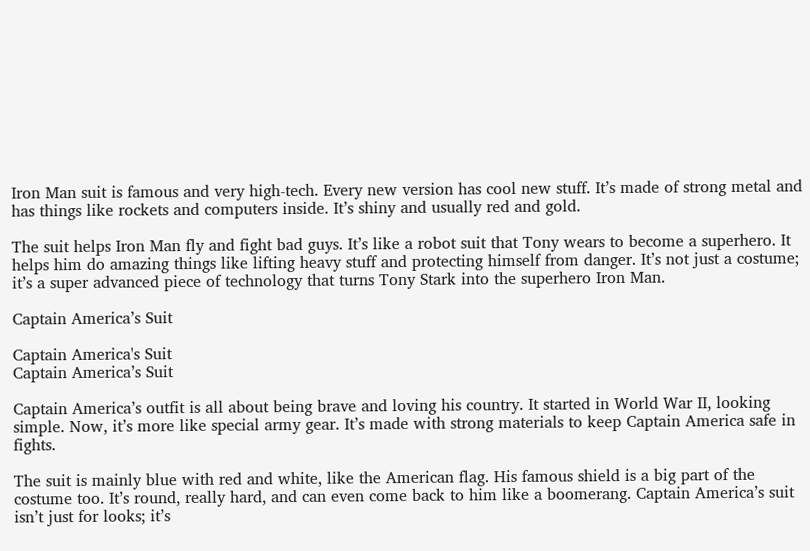Iron Man suit is famous and very high-tech. Every new version has cool new stuff. It’s made of strong metal and has things like rockets and computers inside. It’s shiny and usually red and gold.

The suit helps Iron Man fly and fight bad guys. It’s like a robot suit that Tony wears to become a superhero. It helps him do amazing things like lifting heavy stuff and protecting himself from danger. It’s not just a costume; it’s a super advanced piece of technology that turns Tony Stark into the superhero Iron Man.

Captain America’s Suit

Captain America's Suit
Captain America’s Suit

Captain America’s outfit is all about being brave and loving his country. It started in World War II, looking simple. Now, it’s more like special army gear. It’s made with strong materials to keep Captain America safe in fights.

The suit is mainly blue with red and white, like the American flag. His famous shield is a big part of the costume too. It’s round, really hard, and can even come back to him like a boomerang. Captain America’s suit isn’t just for looks; it’s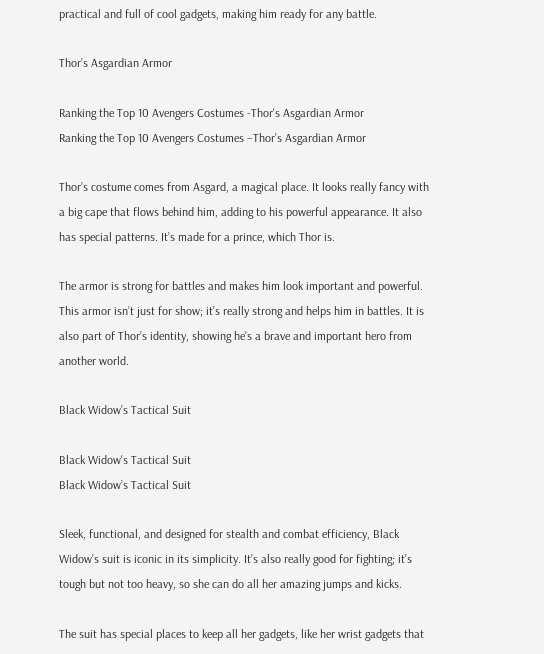practical and full of cool gadgets, making him ready for any battle.

Thor’s Asgardian Armor

Ranking the Top 10 Avengers Costumes -Thor's Asgardian Armor
Ranking the Top 10 Avengers Costumes –Thor’s Asgardian Armor

Thor’s costume comes from Asgard, a magical place. It looks really fancy with a big cape that flows behind him, adding to his powerful appearance. It also has special patterns. It’s made for a prince, which Thor is.

The armor is strong for battles and makes him look important and powerful. This armor isn’t just for show; it’s really strong and helps him in battles. It is also part of Thor’s identity, showing he’s a brave and important hero from another world.

Black Widow’s Tactical Suit

Black Widow's Tactical Suit
Black Widow’s Tactical Suit

Sleek, functional, and designed for stealth and combat efficiency, Black Widow’s suit is iconic in its simplicity. It’s also really good for fighting; it’s tough but not too heavy, so she can do all her amazing jumps and kicks.

The suit has special places to keep all her gadgets, like her wrist gadgets that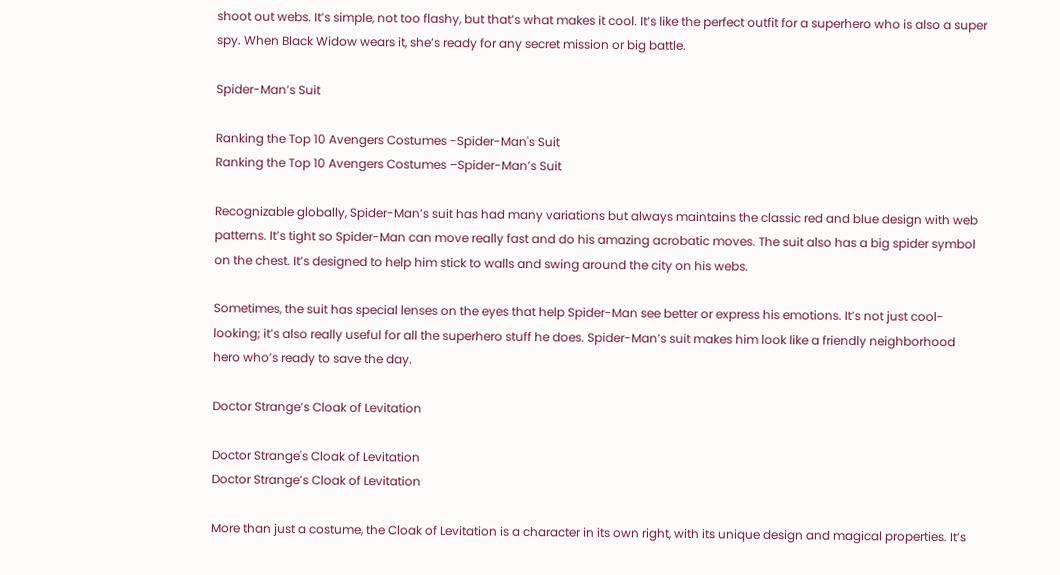shoot out webs. It’s simple, not too flashy, but that’s what makes it cool. It’s like the perfect outfit for a superhero who is also a super spy. When Black Widow wears it, she’s ready for any secret mission or big battle.

Spider-Man’s Suit

Ranking the Top 10 Avengers Costumes -Spider-Man's Suit
Ranking the Top 10 Avengers Costumes –Spider-Man’s Suit

Recognizable globally, Spider-Man’s suit has had many variations but always maintains the classic red and blue design with web patterns. It’s tight so Spider-Man can move really fast and do his amazing acrobatic moves. The suit also has a big spider symbol on the chest. It’s designed to help him stick to walls and swing around the city on his webs.

Sometimes, the suit has special lenses on the eyes that help Spider-Man see better or express his emotions. It’s not just cool-looking; it’s also really useful for all the superhero stuff he does. Spider-Man’s suit makes him look like a friendly neighborhood hero who’s ready to save the day.

Doctor Strange’s Cloak of Levitation

Doctor Strange's Cloak of Levitation
Doctor Strange’s Cloak of Levitation

More than just a costume, the Cloak of Levitation is a character in its own right, with its unique design and magical properties. It’s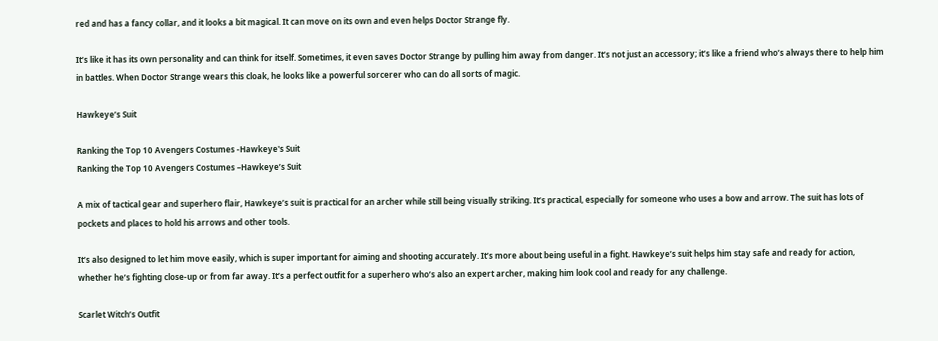red and has a fancy collar, and it looks a bit magical. It can move on its own and even helps Doctor Strange fly.

It’s like it has its own personality and can think for itself. Sometimes, it even saves Doctor Strange by pulling him away from danger. It’s not just an accessory; it’s like a friend who’s always there to help him in battles. When Doctor Strange wears this cloak, he looks like a powerful sorcerer who can do all sorts of magic.

Hawkeye’s Suit

Ranking the Top 10 Avengers Costumes -Hawkeye's Suit
Ranking the Top 10 Avengers Costumes –Hawkeye’s Suit

A mix of tactical gear and superhero flair, Hawkeye’s suit is practical for an archer while still being visually striking. It’s practical, especially for someone who uses a bow and arrow. The suit has lots of pockets and places to hold his arrows and other tools.

It’s also designed to let him move easily, which is super important for aiming and shooting accurately. It’s more about being useful in a fight. Hawkeye’s suit helps him stay safe and ready for action, whether he’s fighting close-up or from far away. It’s a perfect outfit for a superhero who’s also an expert archer, making him look cool and ready for any challenge.

Scarlet Witch’s Outfit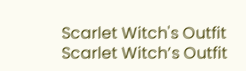Scarlet Witch's Outfit
Scarlet Witch’s Outfit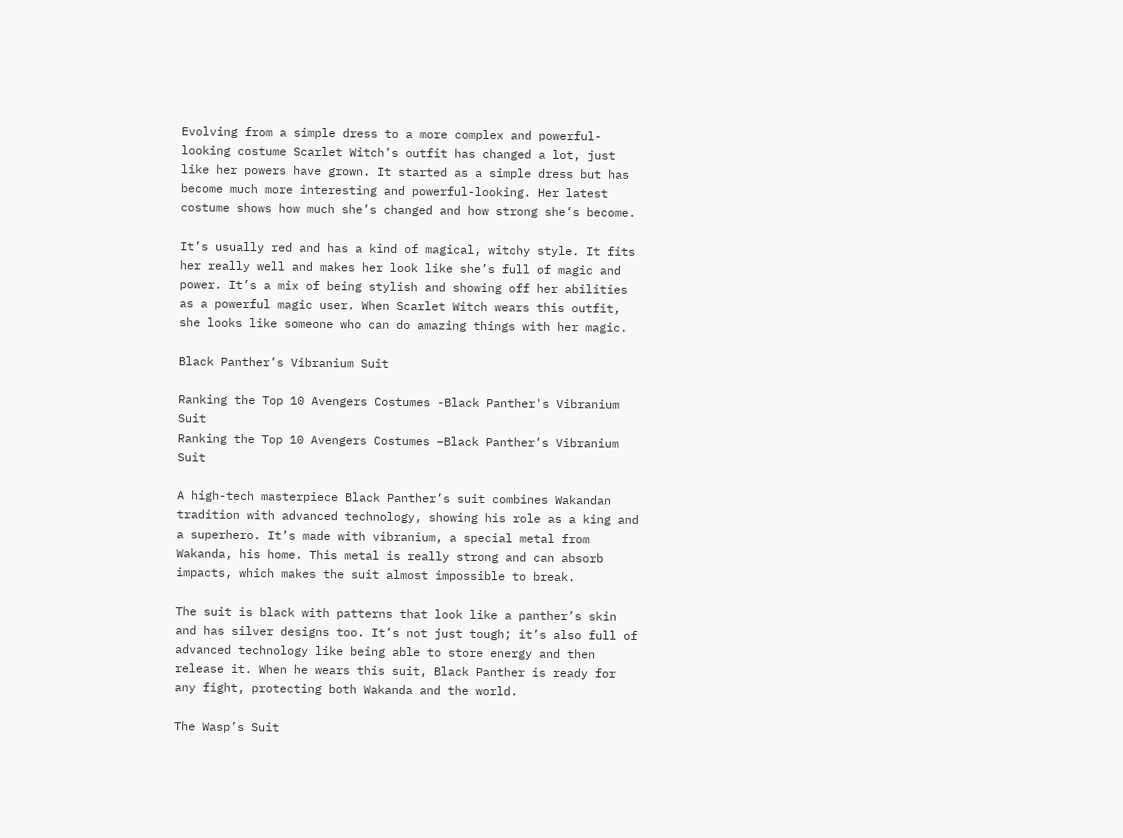Evolving from a simple dress to a more complex and powerful-looking costume Scarlet Witch’s outfit has changed a lot, just like her powers have grown. It started as a simple dress but has become much more interesting and powerful-looking. Her latest costume shows how much she’s changed and how strong she’s become.

It’s usually red and has a kind of magical, witchy style. It fits her really well and makes her look like she’s full of magic and power. It’s a mix of being stylish and showing off her abilities as a powerful magic user. When Scarlet Witch wears this outfit, she looks like someone who can do amazing things with her magic.

Black Panther’s Vibranium Suit

Ranking the Top 10 Avengers Costumes -Black Panther's Vibranium Suit
Ranking the Top 10 Avengers Costumes –Black Panther’s Vibranium Suit

A high-tech masterpiece Black Panther’s suit combines Wakandan tradition with advanced technology, showing his role as a king and a superhero. It’s made with vibranium, a special metal from Wakanda, his home. This metal is really strong and can absorb impacts, which makes the suit almost impossible to break.

The suit is black with patterns that look like a panther’s skin and has silver designs too. It’s not just tough; it’s also full of advanced technology like being able to store energy and then release it. When he wears this suit, Black Panther is ready for any fight, protecting both Wakanda and the world.

The Wasp’s Suit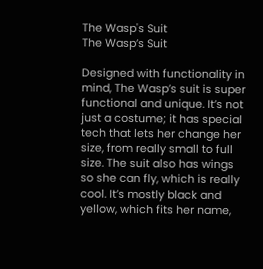The Wasp's Suit
The Wasp’s Suit

Designed with functionality in mind, The Wasp’s suit is super functional and unique. It’s not just a costume; it has special tech that lets her change her size, from really small to full size. The suit also has wings so she can fly, which is really cool. It’s mostly black and yellow, which fits her name,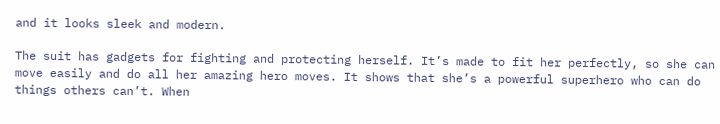and it looks sleek and modern.

The suit has gadgets for fighting and protecting herself. It’s made to fit her perfectly, so she can move easily and do all her amazing hero moves. It shows that she’s a powerful superhero who can do things others can’t. When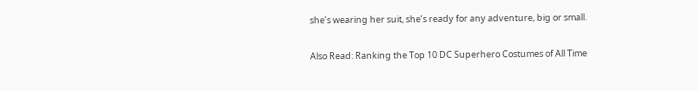she’s wearing her suit, she’s ready for any adventure, big or small.

Also Read: Ranking the Top 10 DC Superhero Costumes of All Time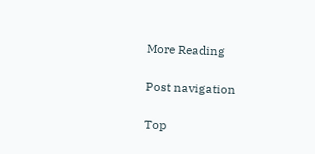More Reading

Post navigation

Top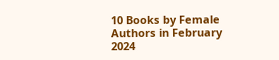10 Books by Female Authors in February 2024